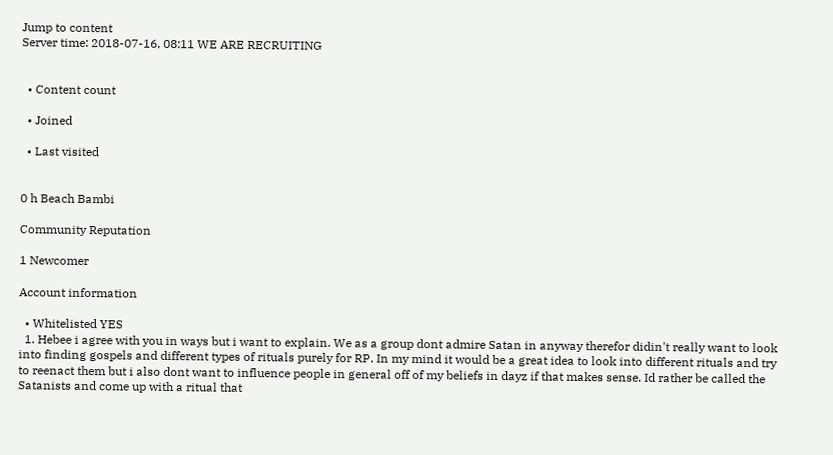Jump to content
Server time: 2018-07-16, 08:11 WE ARE RECRUITING


  • Content count

  • Joined

  • Last visited


0 h Beach Bambi

Community Reputation

1 Newcomer

Account information

  • Whitelisted YES
  1. Hebee i agree with you in ways but i want to explain. We as a group dont admire Satan in anyway therefor didin't really want to look into finding gospels and different types of rituals purely for RP. In my mind it would be a great idea to look into different rituals and try to reenact them but i also dont want to influence people in general off of my beliefs in dayz if that makes sense. Id rather be called the Satanists and come up with a ritual that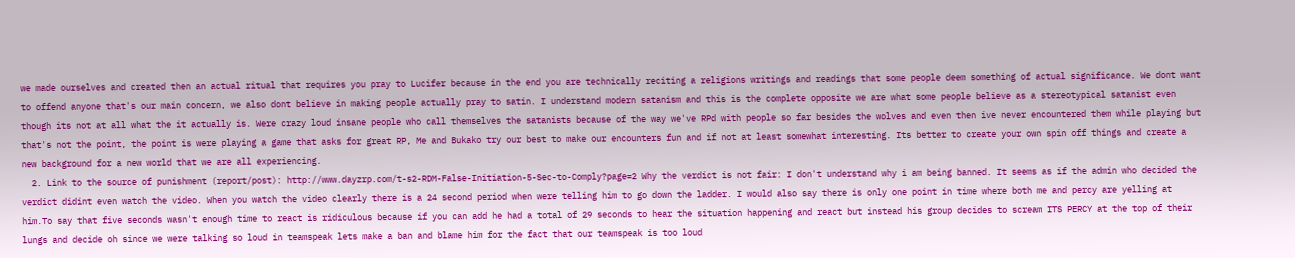we made ourselves and created then an actual ritual that requires you pray to Lucifer because in the end you are technically reciting a religions writings and readings that some people deem something of actual significance. We dont want to offend anyone that's our main concern, we also dont believe in making people actually pray to satin. I understand modern satanism and this is the complete opposite we are what some people believe as a stereotypical satanist even though its not at all what the it actually is. Were crazy loud insane people who call themselves the satanists because of the way we've RPd with people so far besides the wolves and even then ive never encountered them while playing but that's not the point, the point is were playing a game that asks for great RP, Me and Bukako try our best to make our encounters fun and if not at least somewhat interesting. Its better to create your own spin off things and create a new background for a new world that we are all experiencing.
  2. Link to the source of punishment (report/post): http://www.dayzrp.com/t-s2-RDM-False-Initiation-5-Sec-to-Comply?page=2 Why the verdict is not fair: I don't understand why i am being banned. It seems as if the admin who decided the verdict didint even watch the video. When you watch the video clearly there is a 24 second period when were telling him to go down the ladder. I would also say there is only one point in time where both me and percy are yelling at him.To say that five seconds wasn't enough time to react is ridiculous because if you can add he had a total of 29 seconds to hear the situation happening and react but instead his group decides to scream ITS PERCY at the top of their lungs and decide oh since we were talking so loud in teamspeak lets make a ban and blame him for the fact that our teamspeak is too loud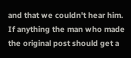and that we couldn't hear him. If anything the man who made the original post should get a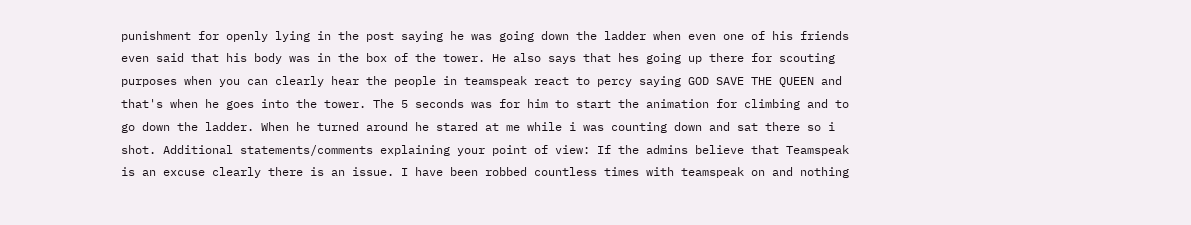punishment for openly lying in the post saying he was going down the ladder when even one of his friends even said that his body was in the box of the tower. He also says that hes going up there for scouting purposes when you can clearly hear the people in teamspeak react to percy saying GOD SAVE THE QUEEN and that's when he goes into the tower. The 5 seconds was for him to start the animation for climbing and to go down the ladder. When he turned around he stared at me while i was counting down and sat there so i shot. Additional statements/comments explaining your point of view: If the admins believe that Teamspeak is an excuse clearly there is an issue. I have been robbed countless times with teamspeak on and nothing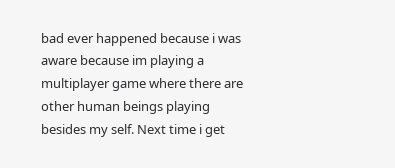bad ever happened because i was aware because im playing a multiplayer game where there are other human beings playing besides my self. Next time i get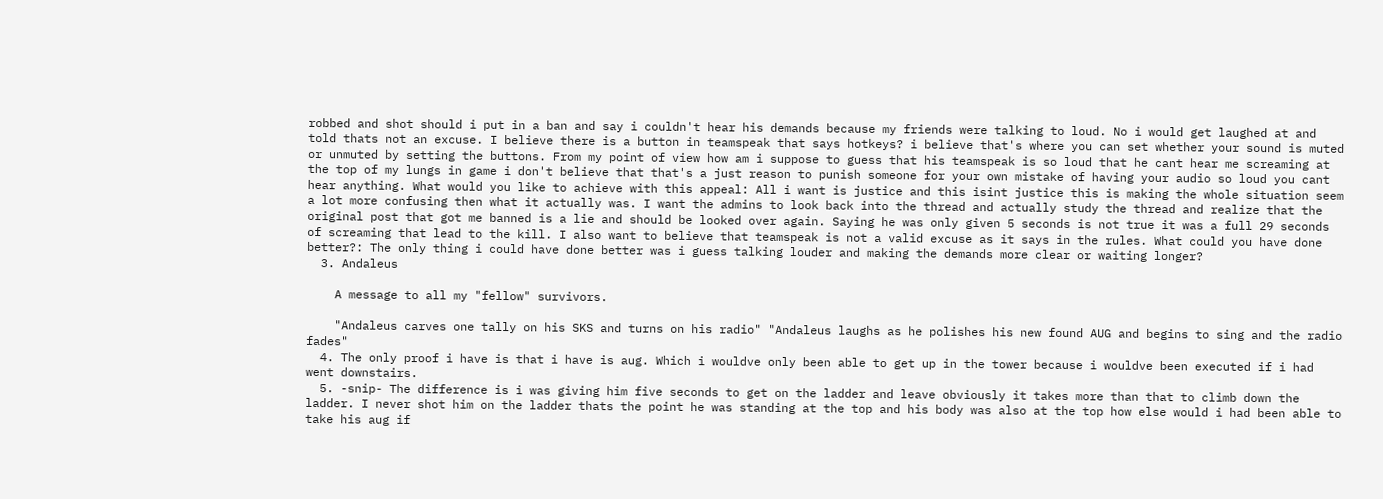robbed and shot should i put in a ban and say i couldn't hear his demands because my friends were talking to loud. No i would get laughed at and told thats not an excuse. I believe there is a button in teamspeak that says hotkeys? i believe that's where you can set whether your sound is muted or unmuted by setting the buttons. From my point of view how am i suppose to guess that his teamspeak is so loud that he cant hear me screaming at the top of my lungs in game i don't believe that that's a just reason to punish someone for your own mistake of having your audio so loud you cant hear anything. What would you like to achieve with this appeal: All i want is justice and this isint justice this is making the whole situation seem a lot more confusing then what it actually was. I want the admins to look back into the thread and actually study the thread and realize that the original post that got me banned is a lie and should be looked over again. Saying he was only given 5 seconds is not true it was a full 29 seconds of screaming that lead to the kill. I also want to believe that teamspeak is not a valid excuse as it says in the rules. What could you have done better?: The only thing i could have done better was i guess talking louder and making the demands more clear or waiting longer?
  3. Andaleus

    A message to all my "fellow" survivors.

    "Andaleus carves one tally on his SKS and turns on his radio" "Andaleus laughs as he polishes his new found AUG and begins to sing and the radio fades"
  4. The only proof i have is that i have is aug. Which i wouldve only been able to get up in the tower because i wouldve been executed if i had went downstairs.
  5. -snip- The difference is i was giving him five seconds to get on the ladder and leave obviously it takes more than that to climb down the ladder. I never shot him on the ladder thats the point he was standing at the top and his body was also at the top how else would i had been able to take his aug if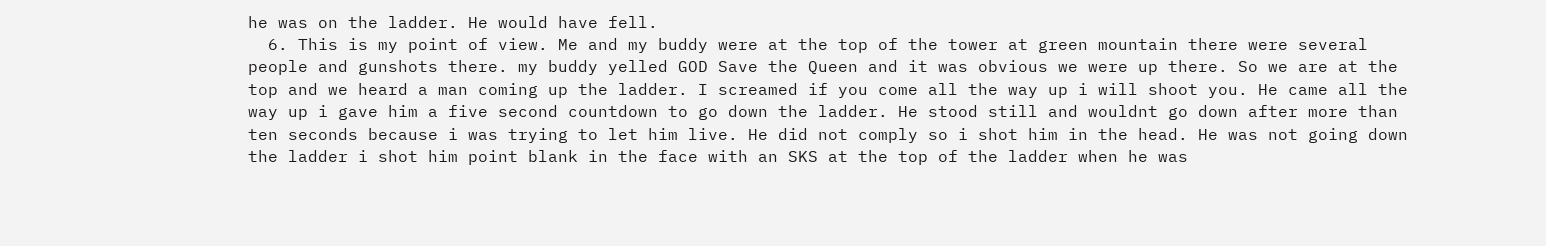he was on the ladder. He would have fell.
  6. This is my point of view. Me and my buddy were at the top of the tower at green mountain there were several people and gunshots there. my buddy yelled GOD Save the Queen and it was obvious we were up there. So we are at the top and we heard a man coming up the ladder. I screamed if you come all the way up i will shoot you. He came all the way up i gave him a five second countdown to go down the ladder. He stood still and wouldnt go down after more than ten seconds because i was trying to let him live. He did not comply so i shot him in the head. He was not going down the ladder i shot him point blank in the face with an SKS at the top of the ladder when he was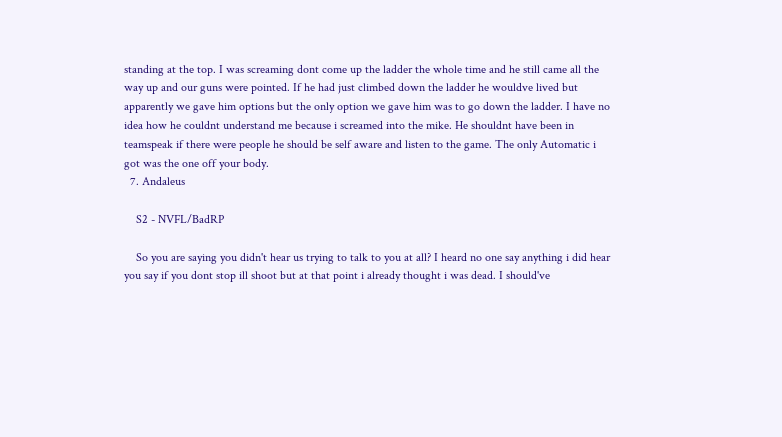standing at the top. I was screaming dont come up the ladder the whole time and he still came all the way up and our guns were pointed. If he had just climbed down the ladder he wouldve lived but apparently we gave him options but the only option we gave him was to go down the ladder. I have no idea how he couldnt understand me because i screamed into the mike. He shouldnt have been in teamspeak if there were people he should be self aware and listen to the game. The only Automatic i got was the one off your body.
  7. Andaleus

    S2 - NVFL/BadRP

    So you are saying you didn't hear us trying to talk to you at all? I heard no one say anything i did hear you say if you dont stop ill shoot but at that point i already thought i was dead. I should've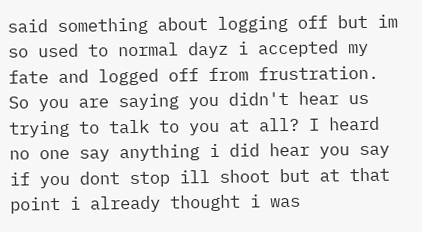said something about logging off but im so used to normal dayz i accepted my fate and logged off from frustration. So you are saying you didn't hear us trying to talk to you at all? I heard no one say anything i did hear you say if you dont stop ill shoot but at that point i already thought i was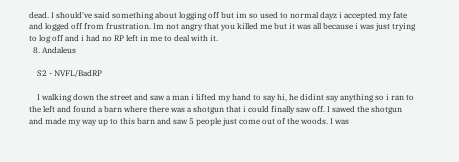dead. I should've said something about logging off but im so used to normal dayz i accepted my fate and logged off from frustration. Im not angry that you killed me but it was all because i was just trying to log off and i had no RP left in me to deal with it.
  8. Andaleus

    S2 - NVFL/BadRP

    I walking down the street and saw a man i lifted my hand to say hi, he didint say anything so i ran to the left and found a barn where there was a shotgun that i could finally saw off. I sawed the shotgun and made my way up to this barn and saw 5 people just come out of the woods. I was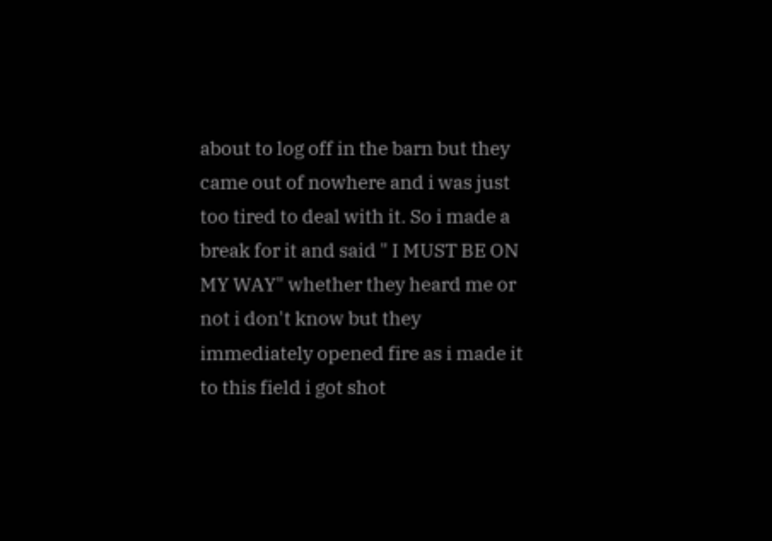about to log off in the barn but they came out of nowhere and i was just too tired to deal with it. So i made a break for it and said " I MUST BE ON MY WAY" whether they heard me or not i don't know but they immediately opened fire as i made it to this field i got shot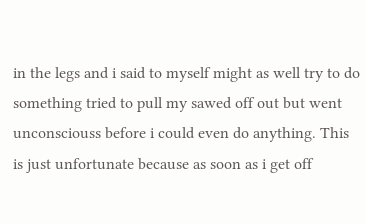in the legs and i said to myself might as well try to do something tried to pull my sawed off out but went unconsciouss before i could even do anything. This is just unfortunate because as soon as i get off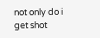not only do i get shot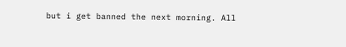but i get banned the next morning. All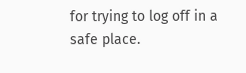for trying to log off in a safe place.